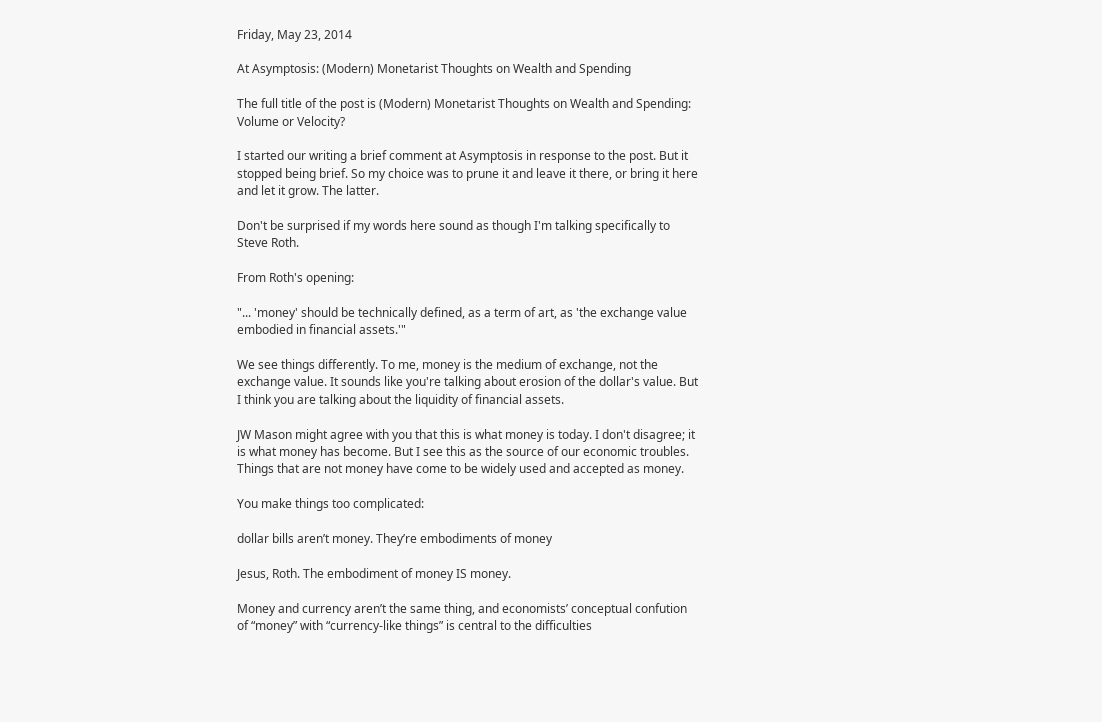Friday, May 23, 2014

At Asymptosis: (Modern) Monetarist Thoughts on Wealth and Spending

The full title of the post is (Modern) Monetarist Thoughts on Wealth and Spending: Volume or Velocity?

I started our writing a brief comment at Asymptosis in response to the post. But it stopped being brief. So my choice was to prune it and leave it there, or bring it here and let it grow. The latter.

Don't be surprised if my words here sound as though I'm talking specifically to Steve Roth.

From Roth's opening:

"... 'money' should be technically defined, as a term of art, as 'the exchange value embodied in financial assets.'"

We see things differently. To me, money is the medium of exchange, not the exchange value. It sounds like you're talking about erosion of the dollar's value. But I think you are talking about the liquidity of financial assets.

JW Mason might agree with you that this is what money is today. I don't disagree; it is what money has become. But I see this as the source of our economic troubles. Things that are not money have come to be widely used and accepted as money.

You make things too complicated:

dollar bills aren’t money. They’re embodiments of money

Jesus, Roth. The embodiment of money IS money.

Money and currency aren’t the same thing, and economists’ conceptual confution of “money” with “currency-like things” is central to the difficulties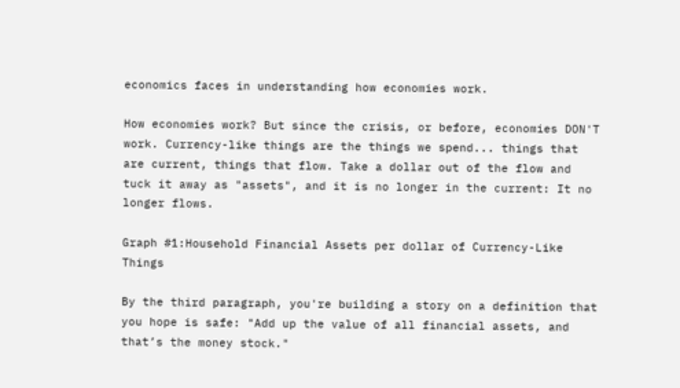economics faces in understanding how economies work.

How economies work? But since the crisis, or before, economies DON'T work. Currency-like things are the things we spend... things that are current, things that flow. Take a dollar out of the flow and tuck it away as "assets", and it is no longer in the current: It no longer flows.

Graph #1:Household Financial Assets per dollar of Currency-Like Things

By the third paragraph, you're building a story on a definition that you hope is safe: "Add up the value of all financial assets, and that’s the money stock."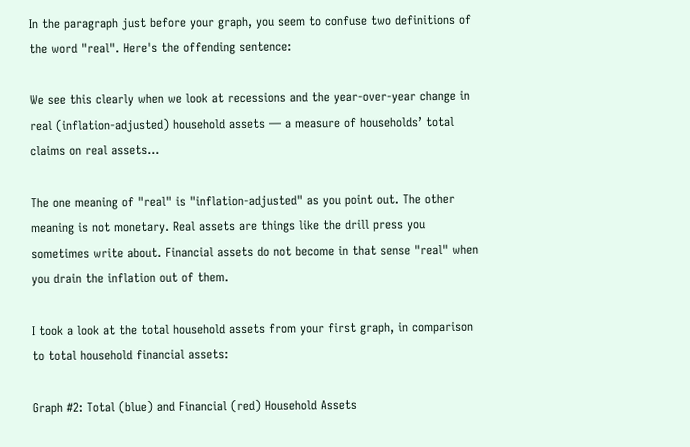In the paragraph just before your graph, you seem to confuse two definitions of the word "real". Here's the offending sentence:

We see this clearly when we look at recessions and the year-over-year change in real (inflation-adjusted) household assets — a measure of households’ total claims on real assets...

The one meaning of "real" is "inflation-adjusted" as you point out. The other meaning is not monetary. Real assets are things like the drill press you sometimes write about. Financial assets do not become in that sense "real" when you drain the inflation out of them.

I took a look at the total household assets from your first graph, in comparison to total household financial assets:

Graph #2: Total (blue) and Financial (red) Household Assets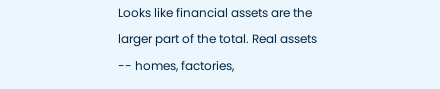Looks like financial assets are the larger part of the total. Real assets -- homes, factories,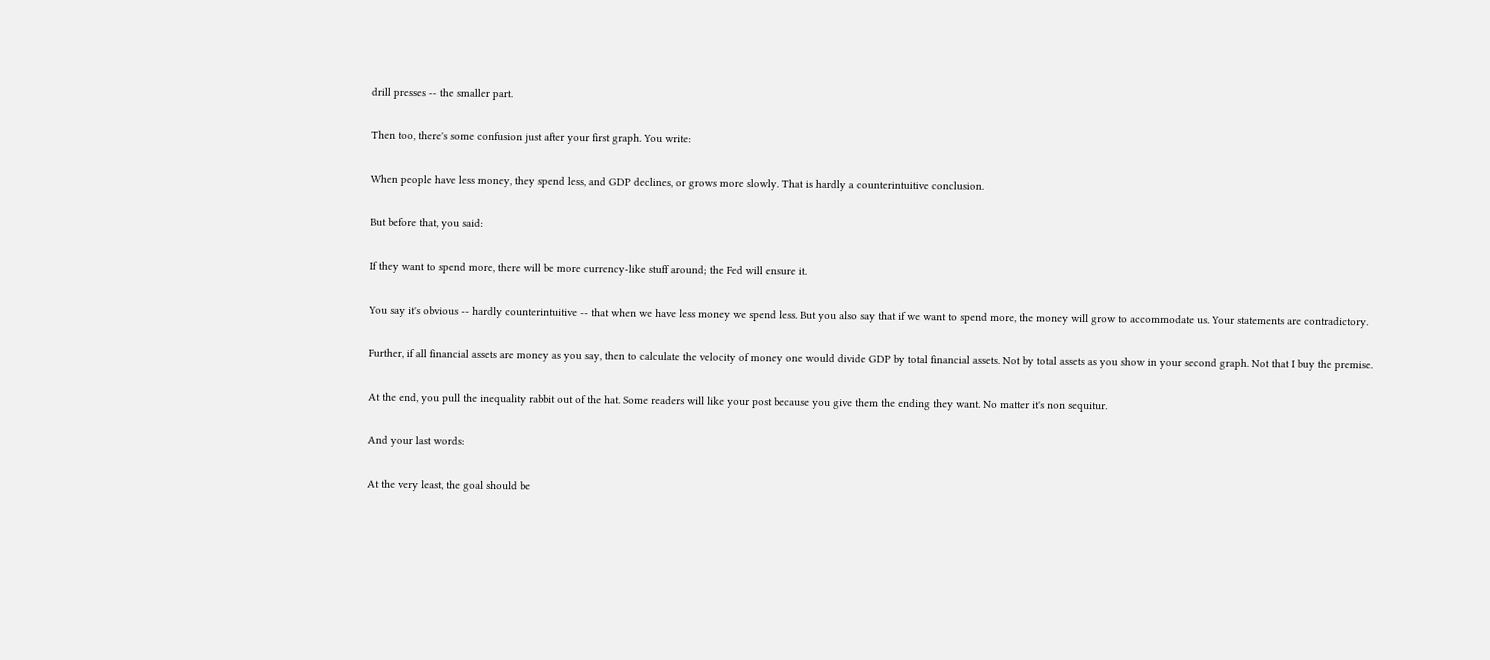drill presses -- the smaller part.

Then too, there's some confusion just after your first graph. You write:

When people have less money, they spend less, and GDP declines, or grows more slowly. That is hardly a counterintuitive conclusion.

But before that, you said:

If they want to spend more, there will be more currency-like stuff around; the Fed will ensure it.

You say it's obvious -- hardly counterintuitive -- that when we have less money we spend less. But you also say that if we want to spend more, the money will grow to accommodate us. Your statements are contradictory.

Further, if all financial assets are money as you say, then to calculate the velocity of money one would divide GDP by total financial assets. Not by total assets as you show in your second graph. Not that I buy the premise.

At the end, you pull the inequality rabbit out of the hat. Some readers will like your post because you give them the ending they want. No matter it's non sequitur.

And your last words:

At the very least, the goal should be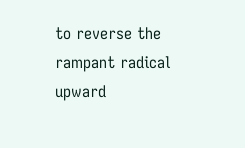to reverse the rampant radical upward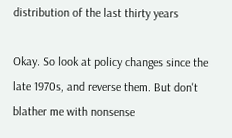distribution of the last thirty years

Okay. So look at policy changes since the late 1970s, and reverse them. But don't blather me with nonsense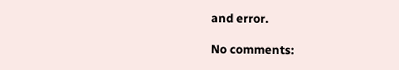and error.

No comments: